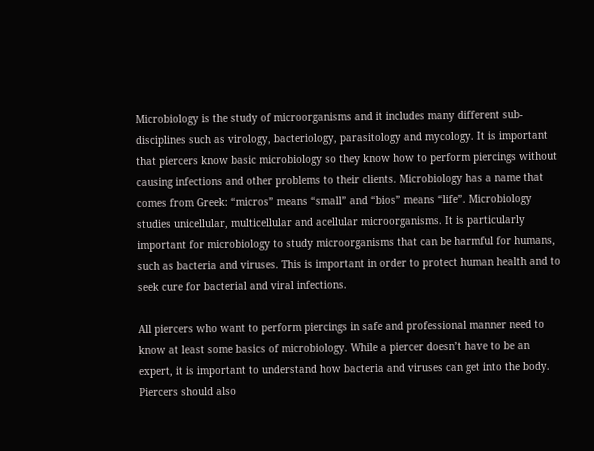Microbiology is the study of microorganisms and it includes many different sub-disciplines such as virology, bacteriology, parasitology and mycology. It is important that piercers know basic microbiology so they know how to perform piercings without causing infections and other problems to their clients. Microbiology has a name that comes from Greek: “micros” means “small” and “bios” means “life”. Microbiology studies unicellular, multicellular and acellular microorganisms. It is particularly important for microbiology to study microorganisms that can be harmful for humans, such as bacteria and viruses. This is important in order to protect human health and to seek cure for bacterial and viral infections.

All piercers who want to perform piercings in safe and professional manner need to know at least some basics of microbiology. While a piercer doesn’t have to be an expert, it is important to understand how bacteria and viruses can get into the body. Piercers should also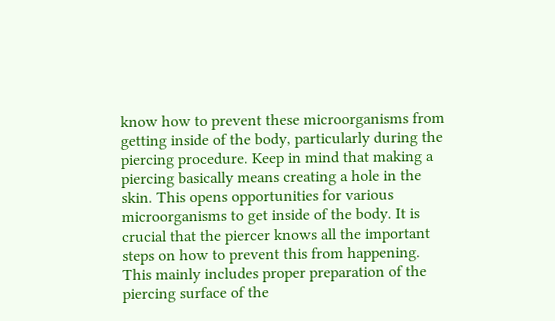know how to prevent these microorganisms from getting inside of the body, particularly during the piercing procedure. Keep in mind that making a piercing basically means creating a hole in the skin. This opens opportunities for various microorganisms to get inside of the body. It is crucial that the piercer knows all the important steps on how to prevent this from happening. This mainly includes proper preparation of the piercing surface of the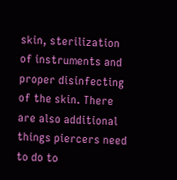skin, sterilization of instruments and proper disinfecting of the skin. There are also additional things piercers need to do to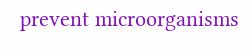prevent microorganisms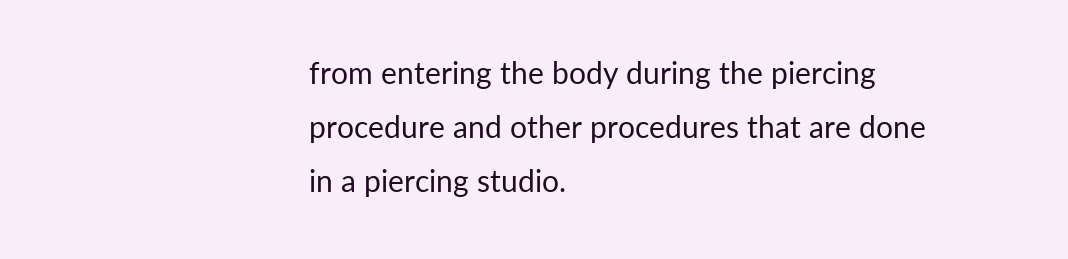from entering the body during the piercing procedure and other procedures that are done in a piercing studio.